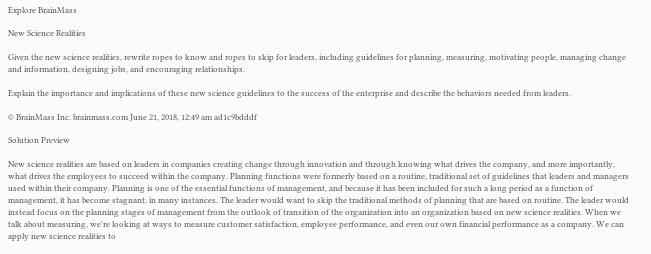Explore BrainMass

New Science Realities

Given the new science realities, rewrite ropes to know and ropes to skip for leaders, including guidelines for planning, measuring, motivating people, managing change and information, designing jobs, and encouraging relationships.

Explain the importance and implications of these new science guidelines to the success of the enterprise and describe the behaviors needed from leaders.

© BrainMass Inc. brainmass.com June 21, 2018, 12:49 am ad1c9bdddf

Solution Preview

New science realities are based on leaders in companies creating change through innovation and through knowing what drives the company, and more importantly, what drives the employees to succeed within the company. Planning functions were formerly based on a routine, traditional set of guidelines that leaders and managers used within their company. Planning is one of the essential functions of management, and because it has been included for such a long period as a function of management, it has become stagnant, in many instances. The leader would want to skip the traditional methods of planning that are based on routine. The leader would instead focus on the planning stages of management from the outlook of transition of the organization into an organization based on new science realities. When we talk about measuring, we're looking at ways to measure customer satisfaction, employee performance, and even our own financial performance as a company. We can apply new science realities to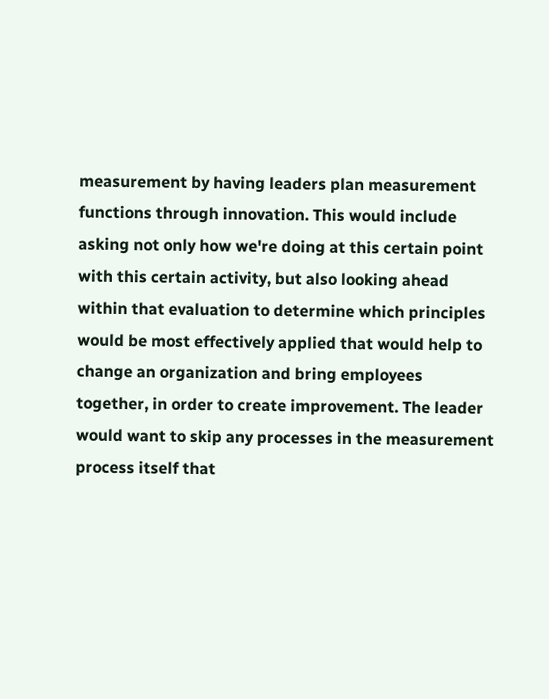measurement by having leaders plan measurement functions through innovation. This would include asking not only how we're doing at this certain point with this certain activity, but also looking ahead within that evaluation to determine which principles would be most effectively applied that would help to change an organization and bring employees together, in order to create improvement. The leader would want to skip any processes in the measurement process itself that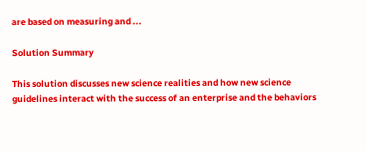are based on measuring and ...

Solution Summary

This solution discusses new science realities and how new science guidelines interact with the success of an enterprise and the behaviors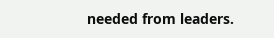needed from leaders.